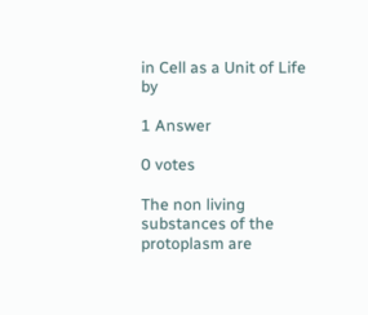in Cell as a Unit of Life by

1 Answer

0 votes

The non living substances of the protoplasm are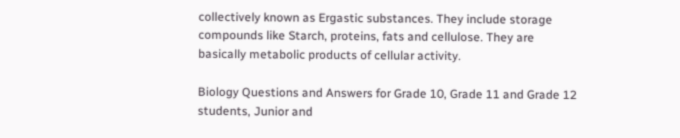collectively known as Ergastic substances. They include storage compounds like Starch, proteins, fats and cellulose. They are basically metabolic products of cellular activity.

Biology Questions and Answers for Grade 10, Grade 11 and Grade 12 students, Junior and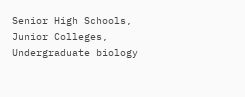Senior High Schools, Junior Colleges, Undergraduate biology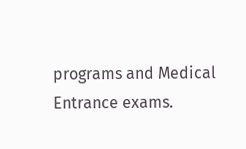programs and Medical Entrance exams.